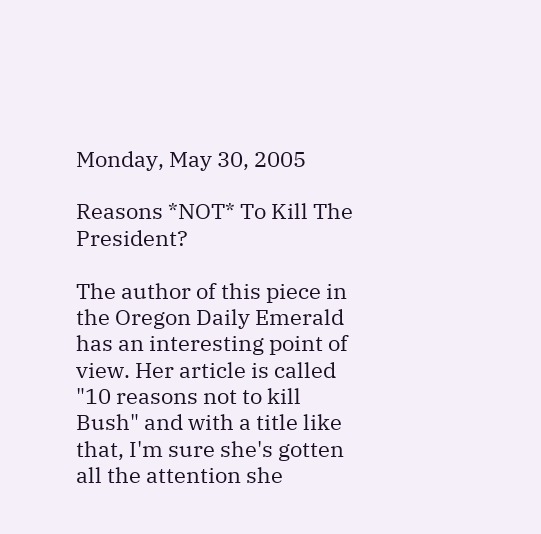Monday, May 30, 2005

Reasons *NOT* To Kill The President?

The author of this piece in the Oregon Daily Emerald has an interesting point of view. Her article is called "10 reasons not to kill Bush" and with a title like that, I'm sure she's gotten all the attention she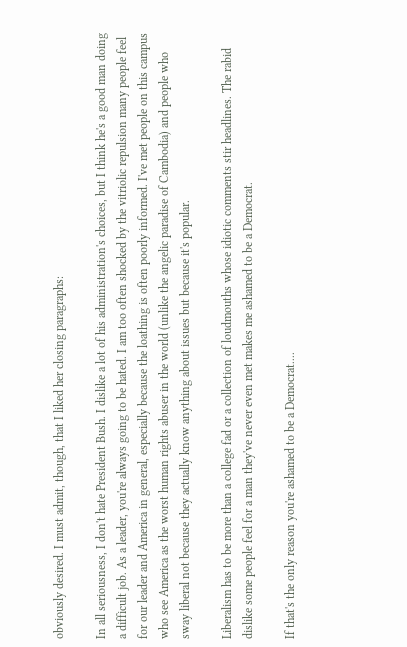obviously desired. I must admit, though, that I liked her closing paragraphs:

In all seriousness, I don't hate President Bush. I dislike a lot of his administration's choices, but I think he's a good man doing a difficult job. As a leader, you're always going to be hated. I am too often shocked by the vitriolic repulsion many people feel for our leader and America in general, especially because the loathing is often poorly informed. I've met people on this campus who see America as the worst human rights abuser in the world (unlike the angelic paradise of Cambodia) and people who sway liberal not because they actually know anything about issues but because it's popular.

Liberalism has to be more than a college fad or a collection of loudmouths whose idiotic comments stir headlines. The rabid dislike some people feel for a man they've never even met makes me ashamed to be a Democrat.

If that's the only reason you're ashamed to be a Democrat....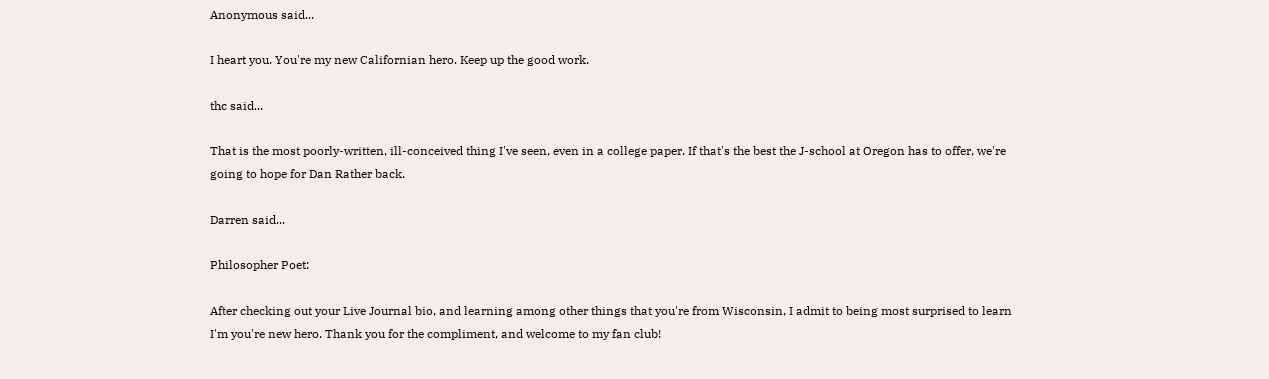Anonymous said...

I heart you. You're my new Californian hero. Keep up the good work.

thc said...

That is the most poorly-written, ill-conceived thing I've seen, even in a college paper. If that's the best the J-school at Oregon has to offer, we're going to hope for Dan Rather back.

Darren said...

Philosopher Poet:

After checking out your Live Journal bio, and learning among other things that you're from Wisconsin, I admit to being most surprised to learn I'm you're new hero. Thank you for the compliment, and welcome to my fan club!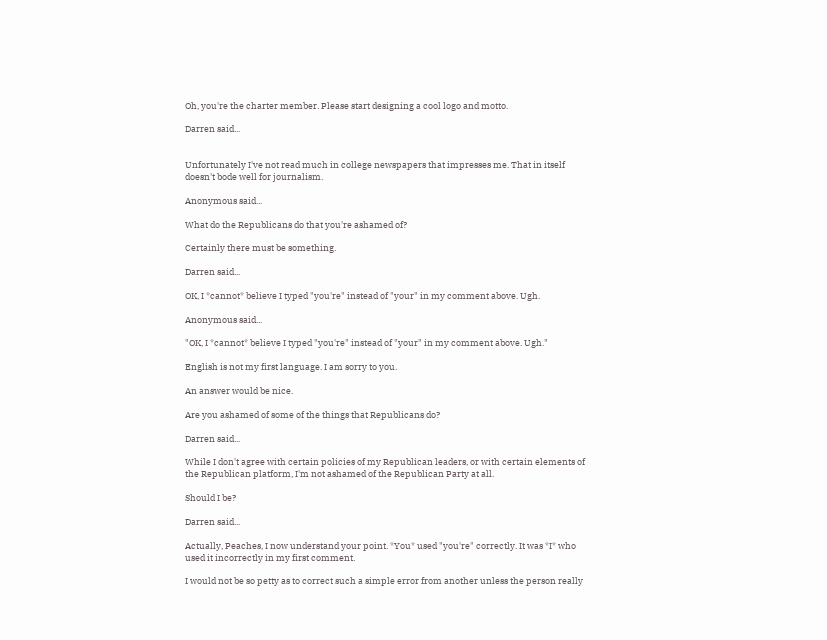Oh, you're the charter member. Please start designing a cool logo and motto.

Darren said...


Unfortunately I've not read much in college newspapers that impresses me. That in itself doesn't bode well for journalism.

Anonymous said...

What do the Republicans do that you're ashamed of?

Certainly there must be something.

Darren said...

OK, I *cannot* believe I typed "you're" instead of "your" in my comment above. Ugh.

Anonymous said...

"OK, I *cannot* believe I typed "you're" instead of "your" in my comment above. Ugh."

English is not my first language. I am sorry to you.

An answer would be nice.

Are you ashamed of some of the things that Republicans do?

Darren said...

While I don't agree with certain policies of my Republican leaders, or with certain elements of the Republican platform, I'm not ashamed of the Republican Party at all.

Should I be?

Darren said...

Actually, Peaches, I now understand your point. *You* used "you're" correctly. It was *I* who used it incorrectly in my first comment.

I would not be so petty as to correct such a simple error from another unless the person really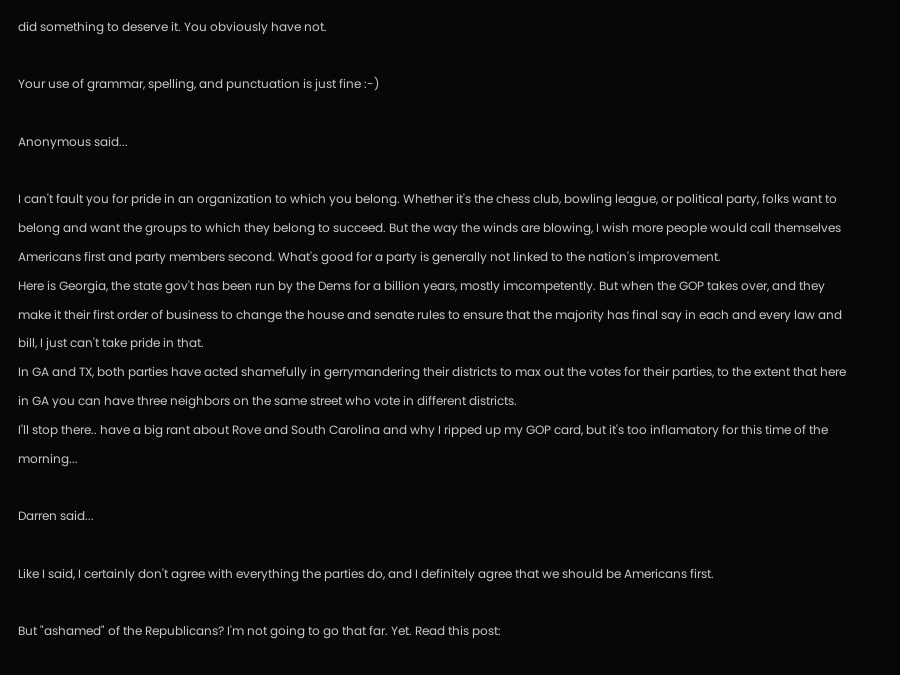did something to deserve it. You obviously have not.

Your use of grammar, spelling, and punctuation is just fine :-)

Anonymous said...

I can't fault you for pride in an organization to which you belong. Whether it's the chess club, bowling league, or political party, folks want to belong and want the groups to which they belong to succeed. But the way the winds are blowing, I wish more people would call themselves Americans first and party members second. What's good for a party is generally not linked to the nation's improvement.
Here is Georgia, the state gov't has been run by the Dems for a billion years, mostly imcompetently. But when the GOP takes over, and they make it their first order of business to change the house and senate rules to ensure that the majority has final say in each and every law and bill, I just can't take pride in that.
In GA and TX, both parties have acted shamefully in gerrymandering their districts to max out the votes for their parties, to the extent that here in GA you can have three neighbors on the same street who vote in different districts.
I'll stop there.. have a big rant about Rove and South Carolina and why I ripped up my GOP card, but it's too inflamatory for this time of the morning...

Darren said...

Like I said, I certainly don't agree with everything the parties do, and I definitely agree that we should be Americans first.

But "ashamed" of the Republicans? I'm not going to go that far. Yet. Read this post: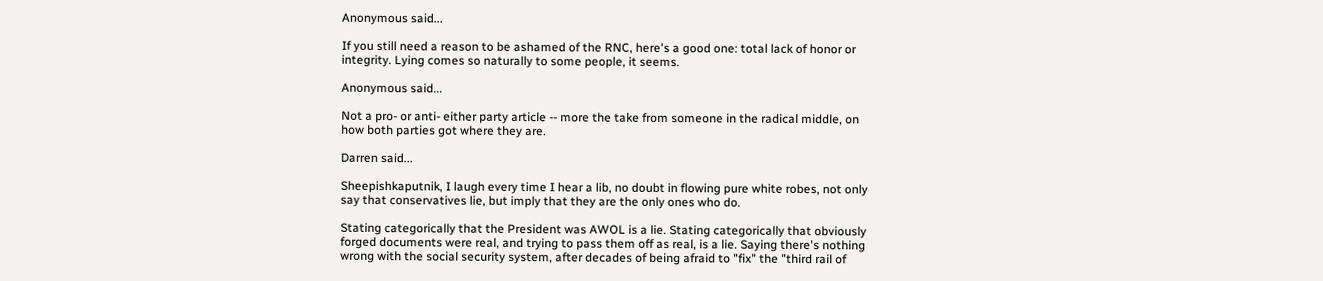Anonymous said...

If you still need a reason to be ashamed of the RNC, here's a good one: total lack of honor or integrity. Lying comes so naturally to some people, it seems.

Anonymous said...

Not a pro- or anti- either party article -- more the take from someone in the radical middle, on how both parties got where they are.

Darren said...

Sheepishkaputnik, I laugh every time I hear a lib, no doubt in flowing pure white robes, not only say that conservatives lie, but imply that they are the only ones who do.

Stating categorically that the President was AWOL is a lie. Stating categorically that obviously forged documents were real, and trying to pass them off as real, is a lie. Saying there's nothing wrong with the social security system, after decades of being afraid to "fix" the "third rail of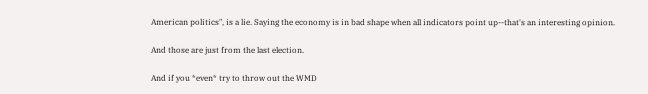American politics", is a lie. Saying the economy is in bad shape when all indicators point up--that's an interesting opinion.

And those are just from the last election.

And if you *even* try to throw out the WMD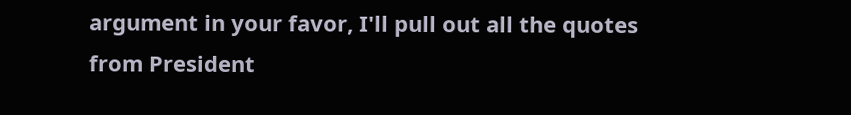argument in your favor, I'll pull out all the quotes from President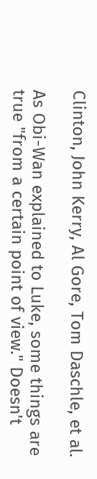Clinton, John Kerry, Al Gore, Tom Daschle, et al.

As Obi-Wan explained to Luke, some things are true "from a certain point of view." Doesn't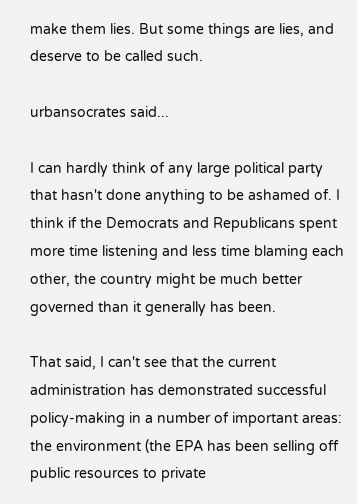make them lies. But some things are lies, and deserve to be called such.

urbansocrates said...

I can hardly think of any large political party that hasn't done anything to be ashamed of. I think if the Democrats and Republicans spent more time listening and less time blaming each other, the country might be much better governed than it generally has been.

That said, I can't see that the current administration has demonstrated successful policy-making in a number of important areas: the environment (the EPA has been selling off public resources to private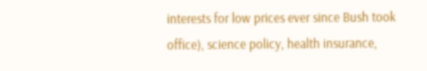interests for low prices ever since Bush took office), science policy, health insurance,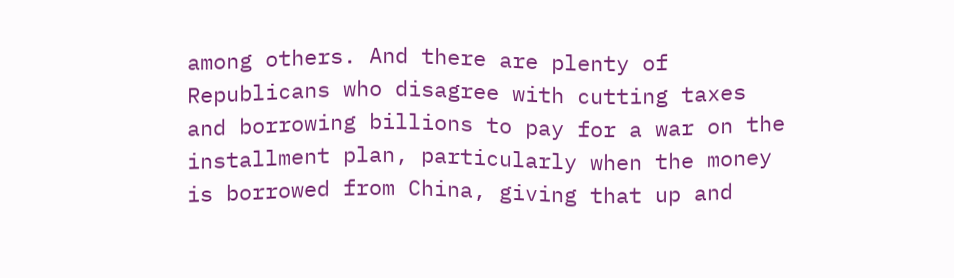among others. And there are plenty of Republicans who disagree with cutting taxes and borrowing billions to pay for a war on the installment plan, particularly when the money is borrowed from China, giving that up and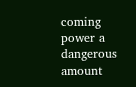coming power a dangerous amount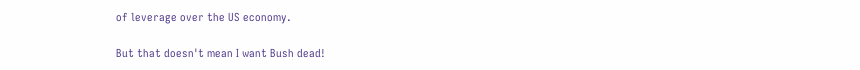of leverage over the US economy.

But that doesn't mean I want Bush dead!